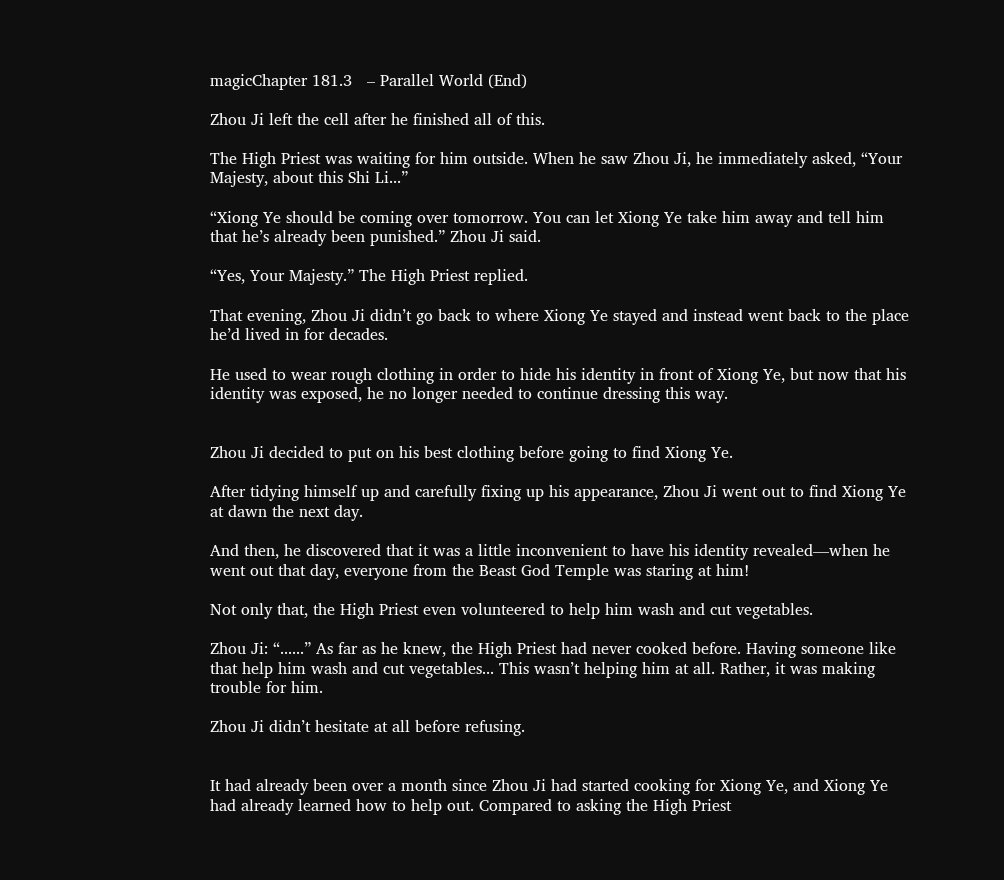magicChapter 181.3   – Parallel World (End)

Zhou Ji left the cell after he finished all of this.

The High Priest was waiting for him outside. When he saw Zhou Ji, he immediately asked, “Your Majesty, about this Shi Li...”

“Xiong Ye should be coming over tomorrow. You can let Xiong Ye take him away and tell him that he’s already been punished.” Zhou Ji said.

“Yes, Your Majesty.” The High Priest replied.

That evening, Zhou Ji didn’t go back to where Xiong Ye stayed and instead went back to the place he’d lived in for decades.

He used to wear rough clothing in order to hide his identity in front of Xiong Ye, but now that his identity was exposed, he no longer needed to continue dressing this way.


Zhou Ji decided to put on his best clothing before going to find Xiong Ye.

After tidying himself up and carefully fixing up his appearance, Zhou Ji went out to find Xiong Ye at dawn the next day.

And then, he discovered that it was a little inconvenient to have his identity revealed––when he went out that day, everyone from the Beast God Temple was staring at him!

Not only that, the High Priest even volunteered to help him wash and cut vegetables.

Zhou Ji: “......” As far as he knew, the High Priest had never cooked before. Having someone like that help him wash and cut vegetables... This wasn’t helping him at all. Rather, it was making trouble for him.

Zhou Ji didn’t hesitate at all before refusing.


It had already been over a month since Zhou Ji had started cooking for Xiong Ye, and Xiong Ye had already learned how to help out. Compared to asking the High Priest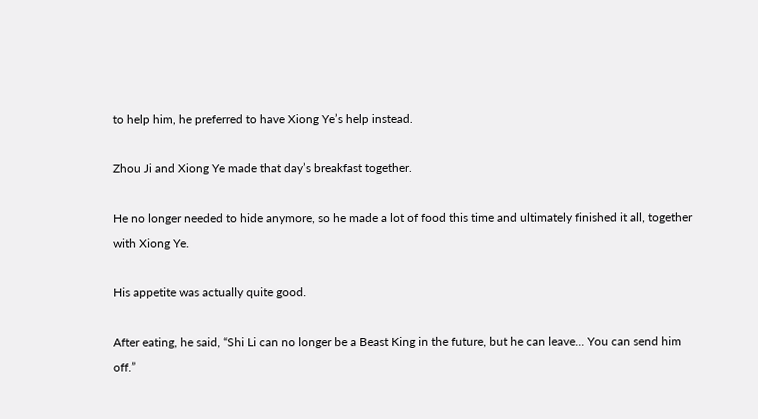to help him, he preferred to have Xiong Ye’s help instead.

Zhou Ji and Xiong Ye made that day’s breakfast together.

He no longer needed to hide anymore, so he made a lot of food this time and ultimately finished it all, together with Xiong Ye.

His appetite was actually quite good.

After eating, he said, “Shi Li can no longer be a Beast King in the future, but he can leave... You can send him off.”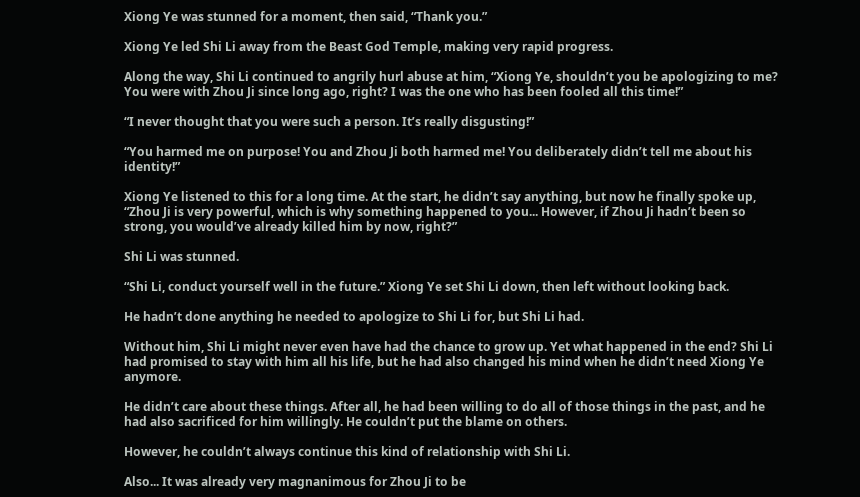Xiong Ye was stunned for a moment, then said, “Thank you.”

Xiong Ye led Shi Li away from the Beast God Temple, making very rapid progress.

Along the way, Shi Li continued to angrily hurl abuse at him, “Xiong Ye, shouldn’t you be apologizing to me? You were with Zhou Ji since long ago, right? I was the one who has been fooled all this time!”

“I never thought that you were such a person. It’s really disgusting!”

“You harmed me on purpose! You and Zhou Ji both harmed me! You deliberately didn’t tell me about his identity!”

Xiong Ye listened to this for a long time. At the start, he didn’t say anything, but now he finally spoke up, “Zhou Ji is very powerful, which is why something happened to you... However, if Zhou Ji hadn’t been so strong, you would’ve already killed him by now, right?”

Shi Li was stunned.

“Shi Li, conduct yourself well in the future.” Xiong Ye set Shi Li down, then left without looking back.

He hadn’t done anything he needed to apologize to Shi Li for, but Shi Li had.

Without him, Shi Li might never even have had the chance to grow up. Yet what happened in the end? Shi Li had promised to stay with him all his life, but he had also changed his mind when he didn’t need Xiong Ye anymore.

He didn’t care about these things. After all, he had been willing to do all of those things in the past, and he had also sacrificed for him willingly. He couldn’t put the blame on others.

However, he couldn’t always continue this kind of relationship with Shi Li.

Also... It was already very magnanimous for Zhou Ji to be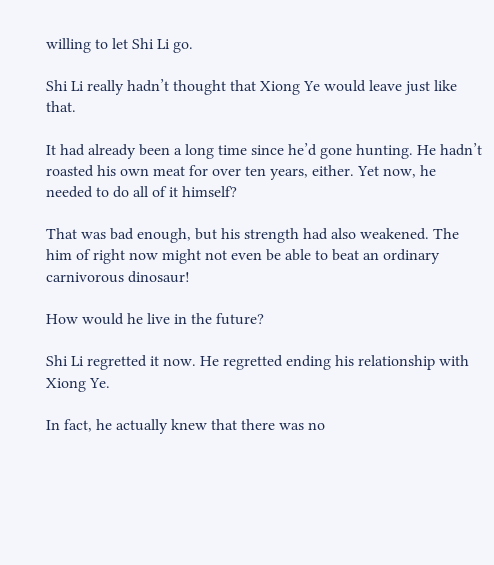willing to let Shi Li go.

Shi Li really hadn’t thought that Xiong Ye would leave just like that.

It had already been a long time since he’d gone hunting. He hadn’t roasted his own meat for over ten years, either. Yet now, he needed to do all of it himself?

That was bad enough, but his strength had also weakened. The him of right now might not even be able to beat an ordinary carnivorous dinosaur!

How would he live in the future?

Shi Li regretted it now. He regretted ending his relationship with Xiong Ye.

In fact, he actually knew that there was no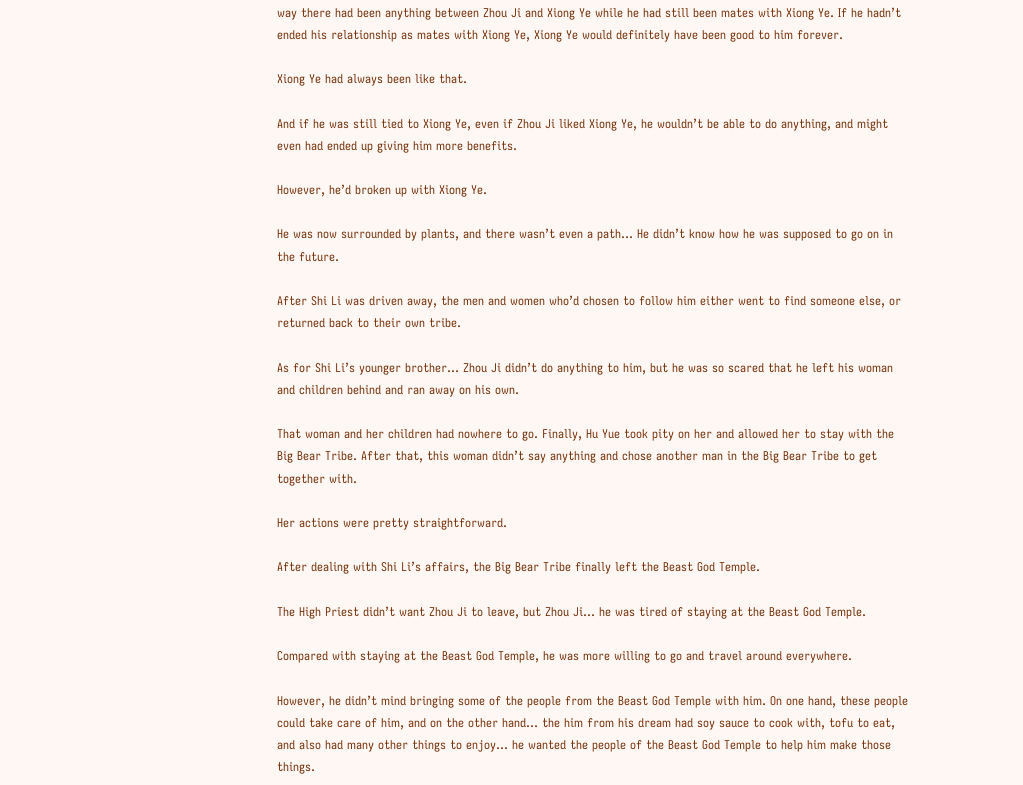way there had been anything between Zhou Ji and Xiong Ye while he had still been mates with Xiong Ye. If he hadn’t ended his relationship as mates with Xiong Ye, Xiong Ye would definitely have been good to him forever.

Xiong Ye had always been like that.

And if he was still tied to Xiong Ye, even if Zhou Ji liked Xiong Ye, he wouldn’t be able to do anything, and might even had ended up giving him more benefits.

However, he’d broken up with Xiong Ye.

He was now surrounded by plants, and there wasn’t even a path... He didn’t know how he was supposed to go on in the future.

After Shi Li was driven away, the men and women who’d chosen to follow him either went to find someone else, or returned back to their own tribe.

As for Shi Li’s younger brother... Zhou Ji didn’t do anything to him, but he was so scared that he left his woman and children behind and ran away on his own.

That woman and her children had nowhere to go. Finally, Hu Yue took pity on her and allowed her to stay with the Big Bear Tribe. After that, this woman didn’t say anything and chose another man in the Big Bear Tribe to get together with.

Her actions were pretty straightforward.

After dealing with Shi Li’s affairs, the Big Bear Tribe finally left the Beast God Temple.

The High Priest didn’t want Zhou Ji to leave, but Zhou Ji... he was tired of staying at the Beast God Temple.

Compared with staying at the Beast God Temple, he was more willing to go and travel around everywhere.

However, he didn’t mind bringing some of the people from the Beast God Temple with him. On one hand, these people could take care of him, and on the other hand... the him from his dream had soy sauce to cook with, tofu to eat, and also had many other things to enjoy... he wanted the people of the Beast God Temple to help him make those things.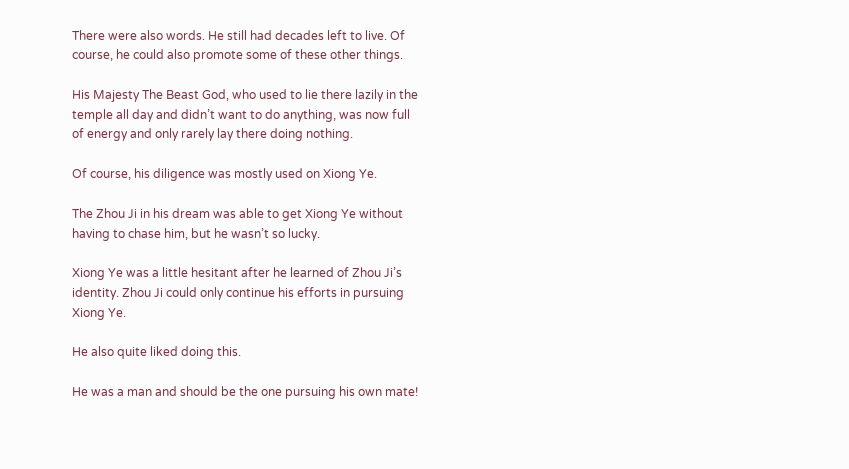There were also words. He still had decades left to live. Of course, he could also promote some of these other things.

His Majesty The Beast God, who used to lie there lazily in the temple all day and didn’t want to do anything, was now full of energy and only rarely lay there doing nothing.

Of course, his diligence was mostly used on Xiong Ye.

The Zhou Ji in his dream was able to get Xiong Ye without having to chase him, but he wasn’t so lucky.

Xiong Ye was a little hesitant after he learned of Zhou Ji’s identity. Zhou Ji could only continue his efforts in pursuing Xiong Ye.

He also quite liked doing this.

He was a man and should be the one pursuing his own mate!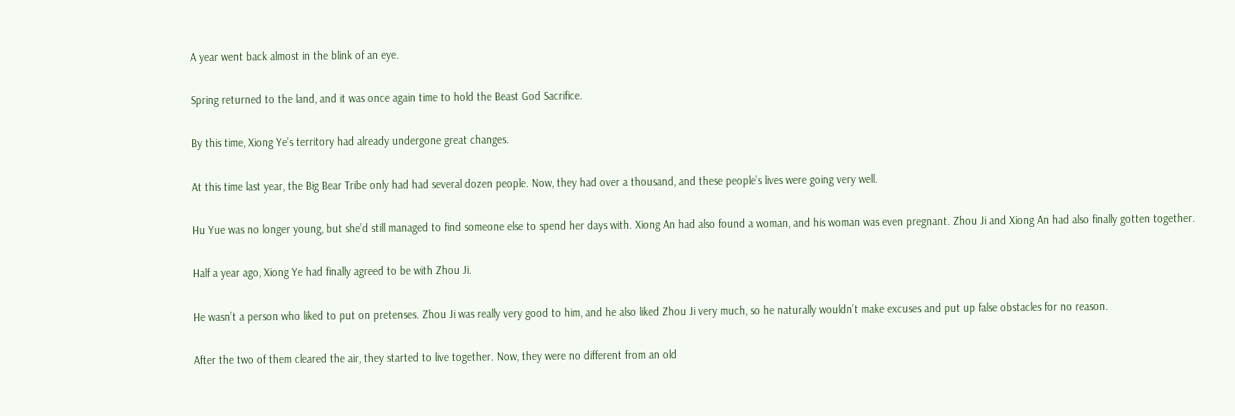A year went back almost in the blink of an eye.

Spring returned to the land, and it was once again time to hold the Beast God Sacrifice.

By this time, Xiong Ye’s territory had already undergone great changes.

At this time last year, the Big Bear Tribe only had had several dozen people. Now, they had over a thousand, and these people’s lives were going very well.

Hu Yue was no longer young, but she’d still managed to find someone else to spend her days with. Xiong An had also found a woman, and his woman was even pregnant. Zhou Ji and Xiong An had also finally gotten together.

Half a year ago, Xiong Ye had finally agreed to be with Zhou Ji.

He wasn’t a person who liked to put on pretenses. Zhou Ji was really very good to him, and he also liked Zhou Ji very much, so he naturally wouldn’t make excuses and put up false obstacles for no reason.

After the two of them cleared the air, they started to live together. Now, they were no different from an old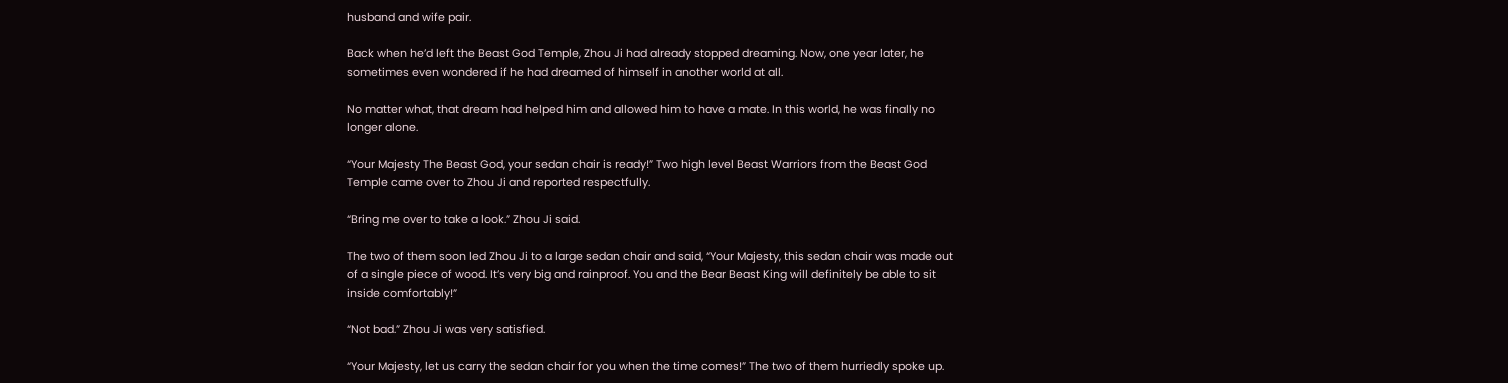husband and wife pair.

Back when he’d left the Beast God Temple, Zhou Ji had already stopped dreaming. Now, one year later, he sometimes even wondered if he had dreamed of himself in another world at all.

No matter what, that dream had helped him and allowed him to have a mate. In this world, he was finally no longer alone.

“Your Majesty The Beast God, your sedan chair is ready!” Two high level Beast Warriors from the Beast God Temple came over to Zhou Ji and reported respectfully.

“Bring me over to take a look.” Zhou Ji said.

The two of them soon led Zhou Ji to a large sedan chair and said, “Your Majesty, this sedan chair was made out of a single piece of wood. It’s very big and rainproof. You and the Bear Beast King will definitely be able to sit inside comfortably!”

“Not bad.” Zhou Ji was very satisfied.

“Your Majesty, let us carry the sedan chair for you when the time comes!” The two of them hurriedly spoke up.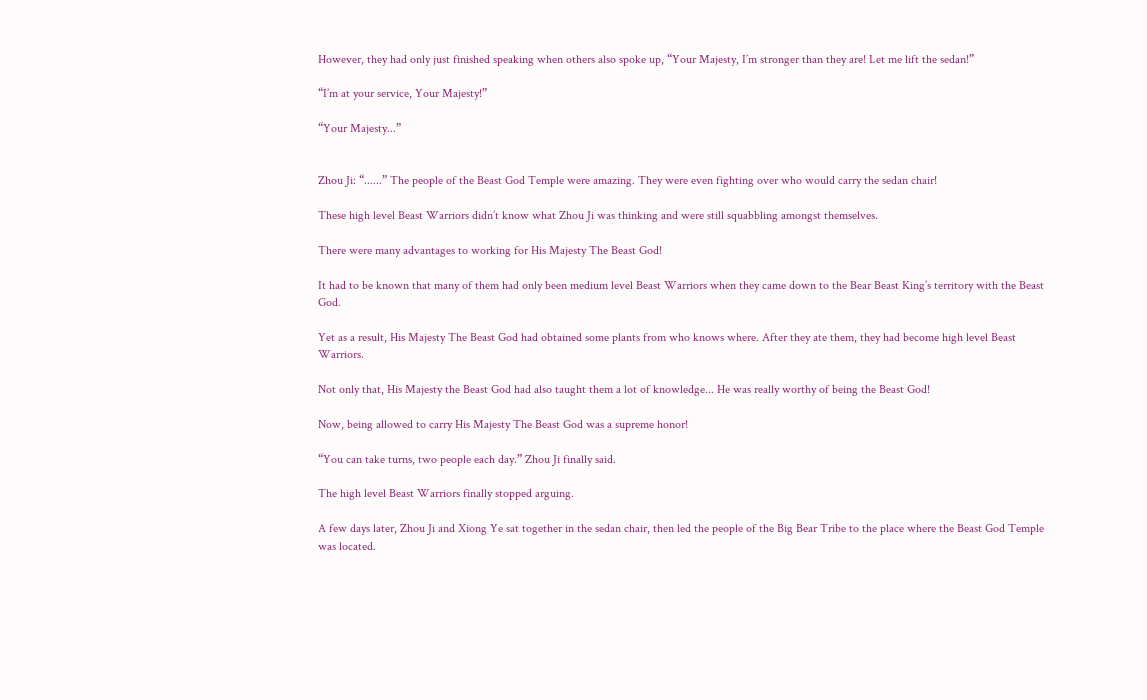However, they had only just finished speaking when others also spoke up, “Your Majesty, I’m stronger than they are! Let me lift the sedan!”

“I’m at your service, Your Majesty!”

“Your Majesty...”


Zhou Ji: “......” The people of the Beast God Temple were amazing. They were even fighting over who would carry the sedan chair!

These high level Beast Warriors didn’t know what Zhou Ji was thinking and were still squabbling amongst themselves.

There were many advantages to working for His Majesty The Beast God!

It had to be known that many of them had only been medium level Beast Warriors when they came down to the Bear Beast King’s territory with the Beast God.

Yet as a result, His Majesty The Beast God had obtained some plants from who knows where. After they ate them, they had become high level Beast Warriors.

Not only that, His Majesty the Beast God had also taught them a lot of knowledge... He was really worthy of being the Beast God!

Now, being allowed to carry His Majesty The Beast God was a supreme honor!

“You can take turns, two people each day.” Zhou Ji finally said.

The high level Beast Warriors finally stopped arguing.

A few days later, Zhou Ji and Xiong Ye sat together in the sedan chair, then led the people of the Big Bear Tribe to the place where the Beast God Temple was located.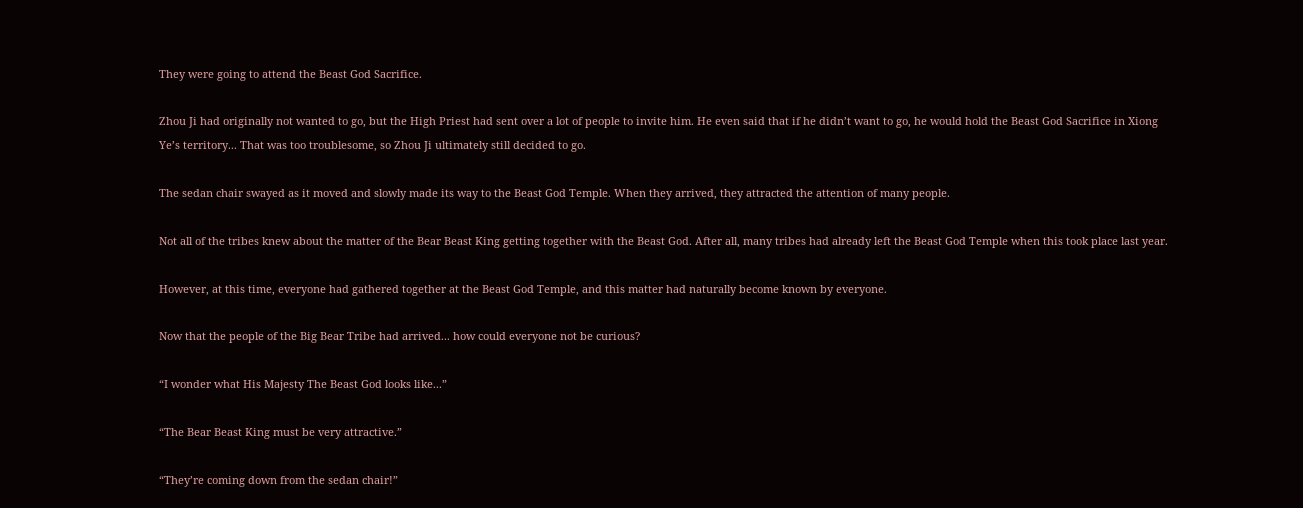They were going to attend the Beast God Sacrifice.

Zhou Ji had originally not wanted to go, but the High Priest had sent over a lot of people to invite him. He even said that if he didn’t want to go, he would hold the Beast God Sacrifice in Xiong Ye’s territory... That was too troublesome, so Zhou Ji ultimately still decided to go.

The sedan chair swayed as it moved and slowly made its way to the Beast God Temple. When they arrived, they attracted the attention of many people.

Not all of the tribes knew about the matter of the Bear Beast King getting together with the Beast God. After all, many tribes had already left the Beast God Temple when this took place last year.

However, at this time, everyone had gathered together at the Beast God Temple, and this matter had naturally become known by everyone.

Now that the people of the Big Bear Tribe had arrived... how could everyone not be curious?

“I wonder what His Majesty The Beast God looks like...”

“The Bear Beast King must be very attractive.”

“They’re coming down from the sedan chair!”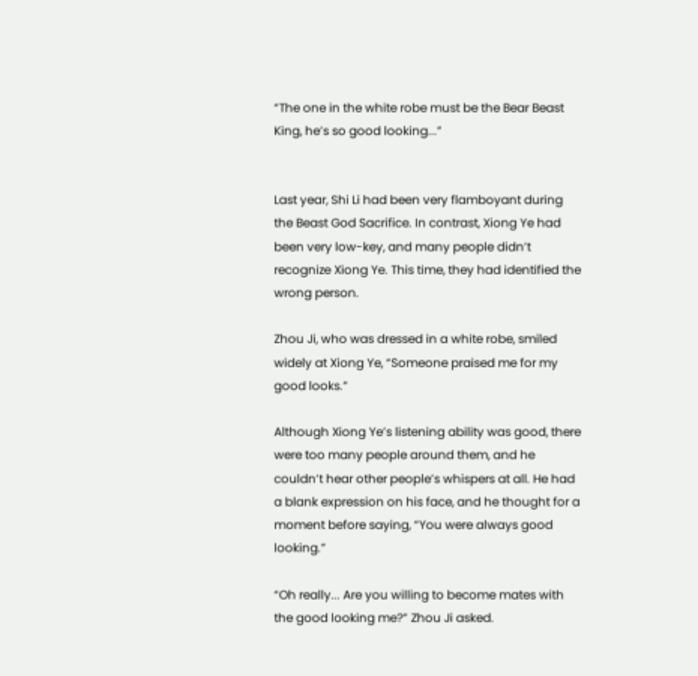“The one in the white robe must be the Bear Beast King, he’s so good looking...”


Last year, Shi Li had been very flamboyant during the Beast God Sacrifice. In contrast, Xiong Ye had been very low-key, and many people didn’t recognize Xiong Ye. This time, they had identified the wrong person.

Zhou Ji, who was dressed in a white robe, smiled widely at Xiong Ye, “Someone praised me for my good looks.”

Although Xiong Ye’s listening ability was good, there were too many people around them, and he couldn’t hear other people’s whispers at all. He had a blank expression on his face, and he thought for a moment before saying, “You were always good looking.”

“Oh really... Are you willing to become mates with the good looking me?” Zhou Ji asked.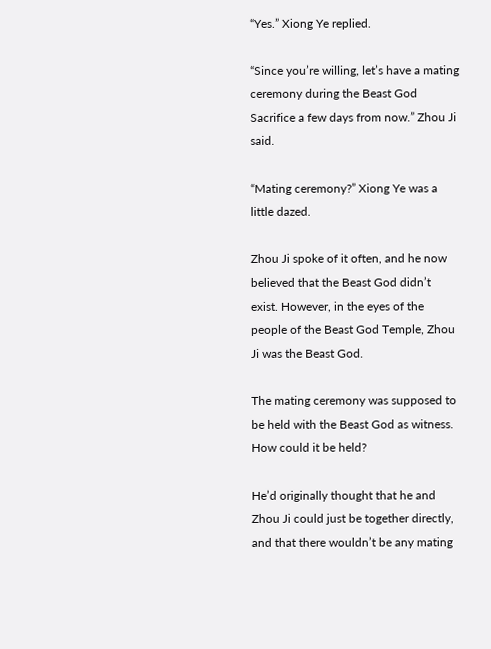“Yes.” Xiong Ye replied.

“Since you’re willing, let’s have a mating ceremony during the Beast God Sacrifice a few days from now.” Zhou Ji said.

“Mating ceremony?” Xiong Ye was a little dazed.

Zhou Ji spoke of it often, and he now believed that the Beast God didn’t exist. However, in the eyes of the people of the Beast God Temple, Zhou Ji was the Beast God.

The mating ceremony was supposed to be held with the Beast God as witness. How could it be held?

He’d originally thought that he and Zhou Ji could just be together directly, and that there wouldn’t be any mating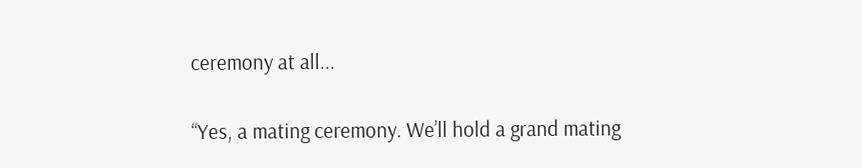ceremony at all...

“Yes, a mating ceremony. We’ll hold a grand mating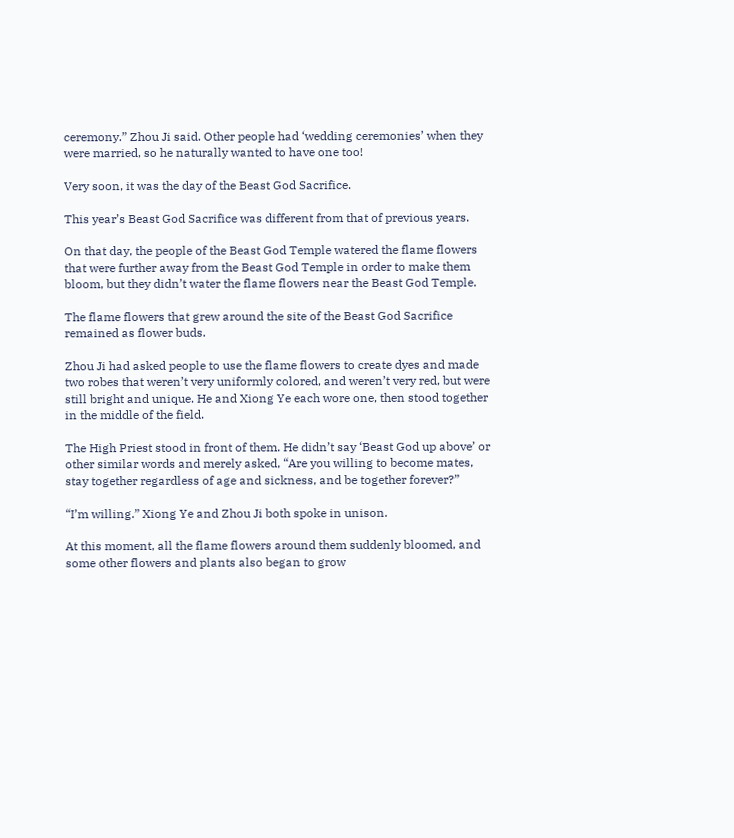ceremony.” Zhou Ji said. Other people had ‘wedding ceremonies’ when they were married, so he naturally wanted to have one too!

Very soon, it was the day of the Beast God Sacrifice.

This year’s Beast God Sacrifice was different from that of previous years.

On that day, the people of the Beast God Temple watered the flame flowers that were further away from the Beast God Temple in order to make them bloom, but they didn’t water the flame flowers near the Beast God Temple.

The flame flowers that grew around the site of the Beast God Sacrifice remained as flower buds.

Zhou Ji had asked people to use the flame flowers to create dyes and made two robes that weren’t very uniformly colored, and weren’t very red, but were still bright and unique. He and Xiong Ye each wore one, then stood together in the middle of the field.

The High Priest stood in front of them. He didn’t say ‘Beast God up above’ or other similar words and merely asked, “Are you willing to become mates, stay together regardless of age and sickness, and be together forever?”

“I’m willing.” Xiong Ye and Zhou Ji both spoke in unison.

At this moment, all the flame flowers around them suddenly bloomed, and some other flowers and plants also began to grow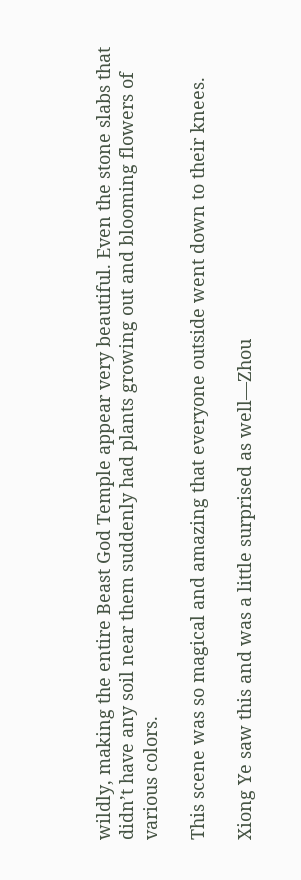wildly, making the entire Beast God Temple appear very beautiful. Even the stone slabs that didn’t have any soil near them suddenly had plants growing out and blooming flowers of various colors.

This scene was so magical and amazing that everyone outside went down to their knees.

Xiong Ye saw this and was a little surprised as well––Zhou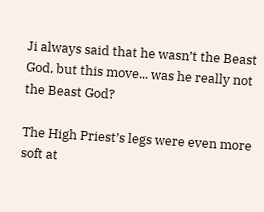Ji always said that he wasn’t the Beast God, but this move... was he really not the Beast God?

The High Priest’s legs were even more soft at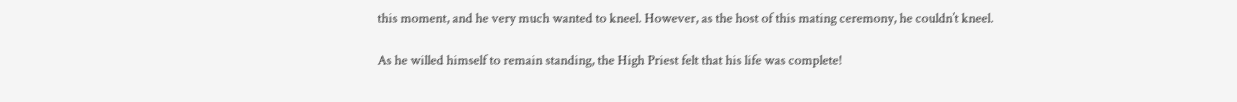this moment, and he very much wanted to kneel. However, as the host of this mating ceremony, he couldn’t kneel.

As he willed himself to remain standing, the High Priest felt that his life was complete!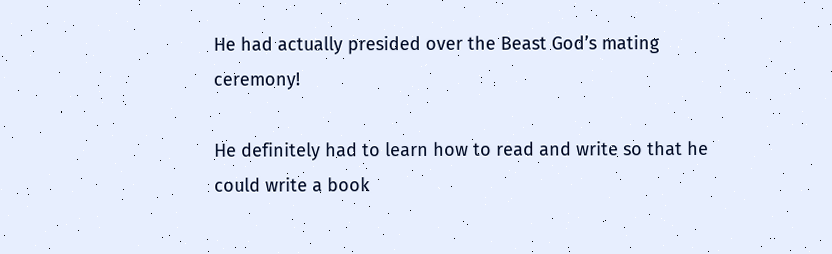He had actually presided over the Beast God’s mating ceremony!

He definitely had to learn how to read and write so that he could write a book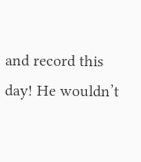and record this day! He wouldn’t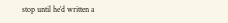stop until he’d written a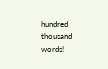hundred thousand words!